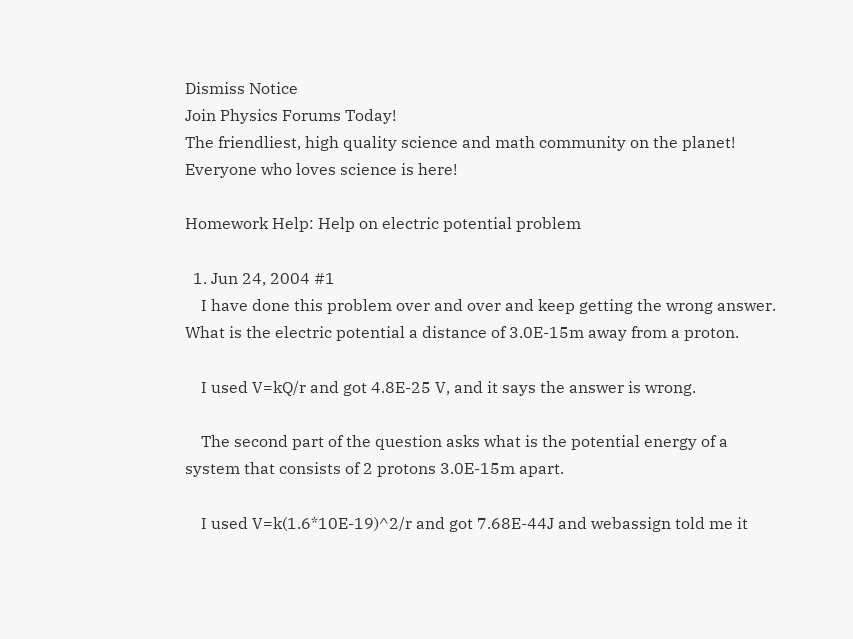Dismiss Notice
Join Physics Forums Today!
The friendliest, high quality science and math community on the planet! Everyone who loves science is here!

Homework Help: Help on electric potential problem

  1. Jun 24, 2004 #1
    I have done this problem over and over and keep getting the wrong answer. What is the electric potential a distance of 3.0E-15m away from a proton.

    I used V=kQ/r and got 4.8E-25 V, and it says the answer is wrong.

    The second part of the question asks what is the potential energy of a system that consists of 2 protons 3.0E-15m apart.

    I used V=k(1.6*10E-19)^2/r and got 7.68E-44J and webassign told me it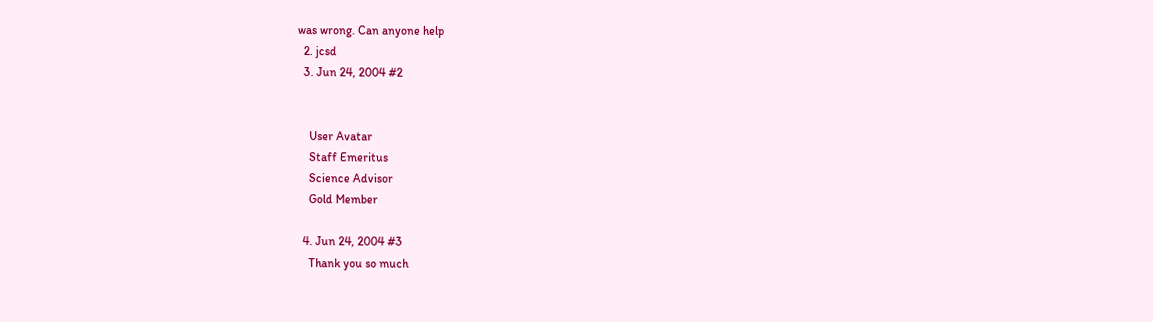was wrong. Can anyone help
  2. jcsd
  3. Jun 24, 2004 #2


    User Avatar
    Staff Emeritus
    Science Advisor
    Gold Member

  4. Jun 24, 2004 #3
    Thank you so much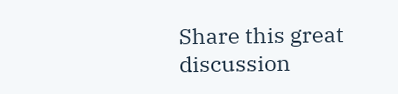Share this great discussion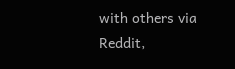with others via Reddit,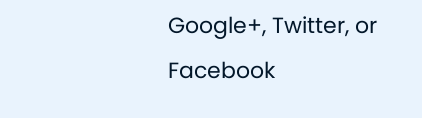Google+, Twitter, or Facebook